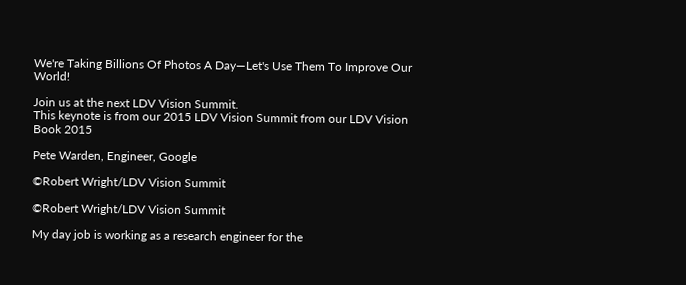We're Taking Billions Of Photos A Day—Let's Use Them To Improve Our World!

Join us at the next LDV Vision Summit.
This keynote is from our 2015 LDV Vision Summit from our LDV Vision Book 2015

Pete Warden, Engineer, Google

©Robert Wright/LDV Vision Summit

©Robert Wright/LDV Vision Summit

My day job is working as a research engineer for the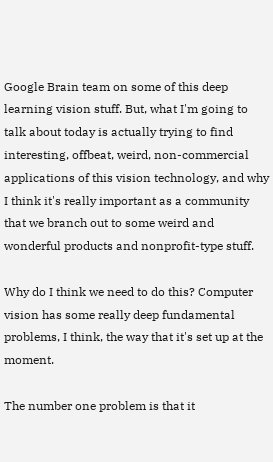Google Brain team on some of this deep learning vision stuff. But, what I'm going to talk about today is actually trying to find interesting, offbeat, weird, non-commercial applications of this vision technology, and why I think it's really important as a community that we branch out to some weird and wonderful products and nonprofit-type stuff.

Why do I think we need to do this? Computer vision has some really deep fundamental problems, I think, the way that it's set up at the moment.

The number one problem is that it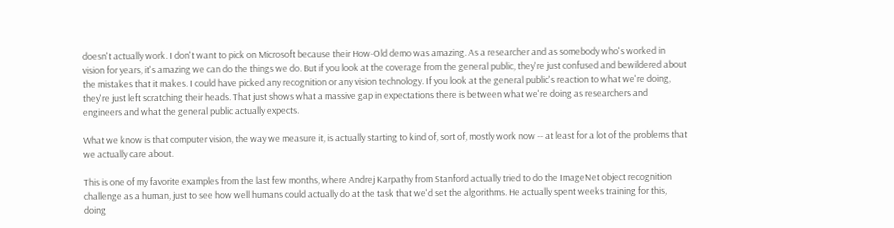doesn't actually work. I don't want to pick on Microsoft because their How-Old demo was amazing. As a researcher and as somebody who's worked in vision for years, it's amazing we can do the things we do. But if you look at the coverage from the general public, they're just confused and bewildered about the mistakes that it makes. I could have picked any recognition or any vision technology. If you look at the general public's reaction to what we're doing, they're just left scratching their heads. That just shows what a massive gap in expectations there is between what we're doing as researchers and engineers and what the general public actually expects.

What we know is that computer vision, the way we measure it, is actually starting to kind of, sort of, mostly work now -- at least for a lot of the problems that we actually care about.

This is one of my favorite examples from the last few months, where Andrej Karpathy from Stanford actually tried to do the ImageNet object recognition challenge as a human, just to see how well humans could actually do at the task that we'd set the algorithms. He actually spent weeks training for this, doing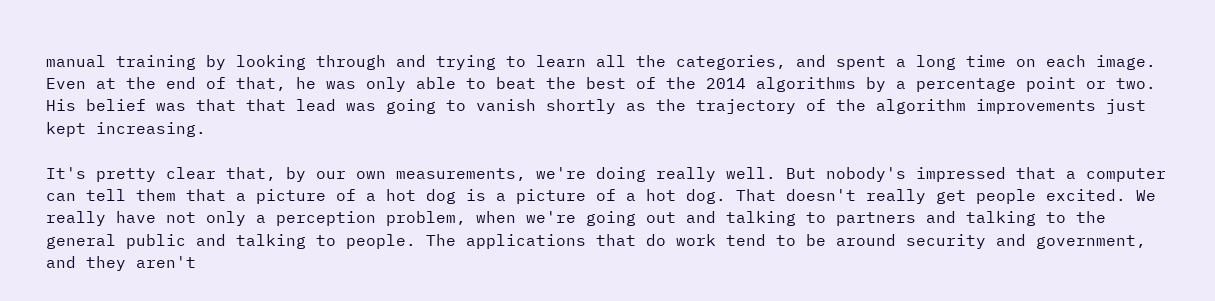manual training by looking through and trying to learn all the categories, and spent a long time on each image. Even at the end of that, he was only able to beat the best of the 2014 algorithms by a percentage point or two. His belief was that that lead was going to vanish shortly as the trajectory of the algorithm improvements just kept increasing.

It's pretty clear that, by our own measurements, we're doing really well. But nobody's impressed that a computer can tell them that a picture of a hot dog is a picture of a hot dog. That doesn't really get people excited. We really have not only a perception problem, when we're going out and talking to partners and talking to the general public and talking to people. The applications that do work tend to be around security and government, and they aren't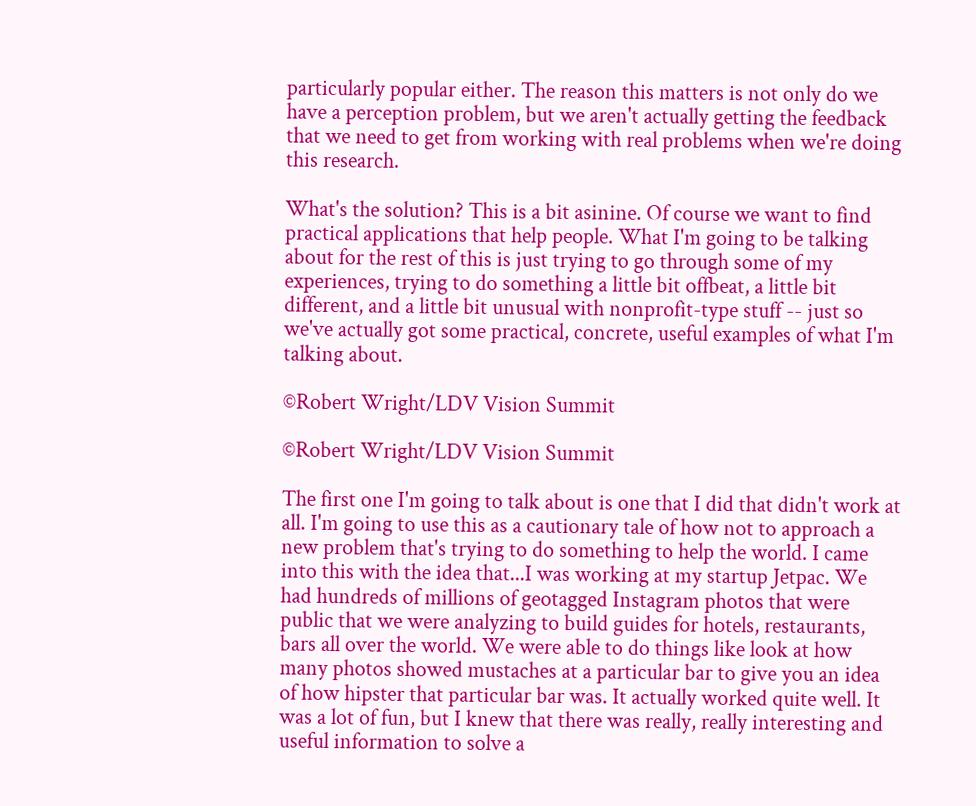particularly popular either. The reason this matters is not only do we have a perception problem, but we aren't actually getting the feedback that we need to get from working with real problems when we're doing this research.

What's the solution? This is a bit asinine. Of course we want to find practical applications that help people. What I'm going to be talking about for the rest of this is just trying to go through some of my experiences, trying to do something a little bit offbeat, a little bit different, and a little bit unusual with nonprofit-type stuff -- just so we've actually got some practical, concrete, useful examples of what I'm talking about.

©Robert Wright/LDV Vision Summit

©Robert Wright/LDV Vision Summit

The first one I'm going to talk about is one that I did that didn't work at all. I'm going to use this as a cautionary tale of how not to approach a new problem that's trying to do something to help the world. I came into this with the idea that...I was working at my startup Jetpac. We had hundreds of millions of geotagged Instagram photos that were public that we were analyzing to build guides for hotels, restaurants, bars all over the world. We were able to do things like look at how many photos showed mustaches at a particular bar to give you an idea of how hipster that particular bar was. It actually worked quite well. It was a lot of fun, but I knew that there was really, really interesting and useful information to solve a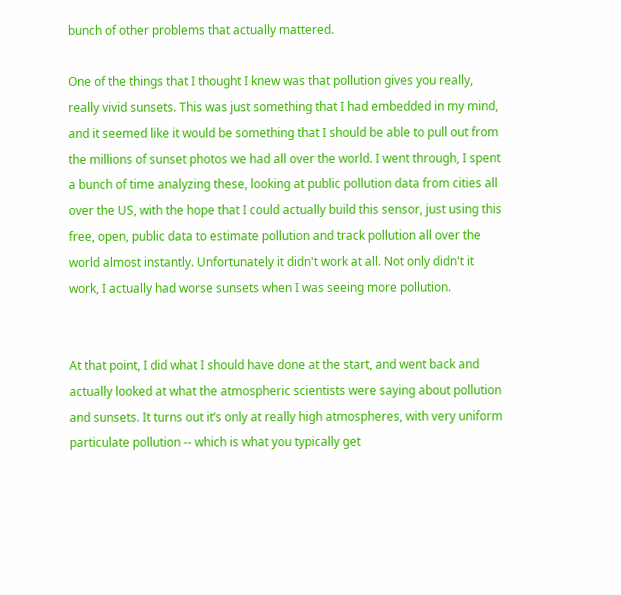bunch of other problems that actually mattered.

One of the things that I thought I knew was that pollution gives you really, really vivid sunsets. This was just something that I had embedded in my mind, and it seemed like it would be something that I should be able to pull out from the millions of sunset photos we had all over the world. I went through, I spent a bunch of time analyzing these, looking at public pollution data from cities all over the US, with the hope that I could actually build this sensor, just using this free, open, public data to estimate pollution and track pollution all over the world almost instantly. Unfortunately it didn't work at all. Not only didn't it work, I actually had worse sunsets when I was seeing more pollution.


At that point, I did what I should have done at the start, and went back and actually looked at what the atmospheric scientists were saying about pollution and sunsets. It turns out it’s only at really high atmospheres, with very uniform particulate pollution -- which is what you typically get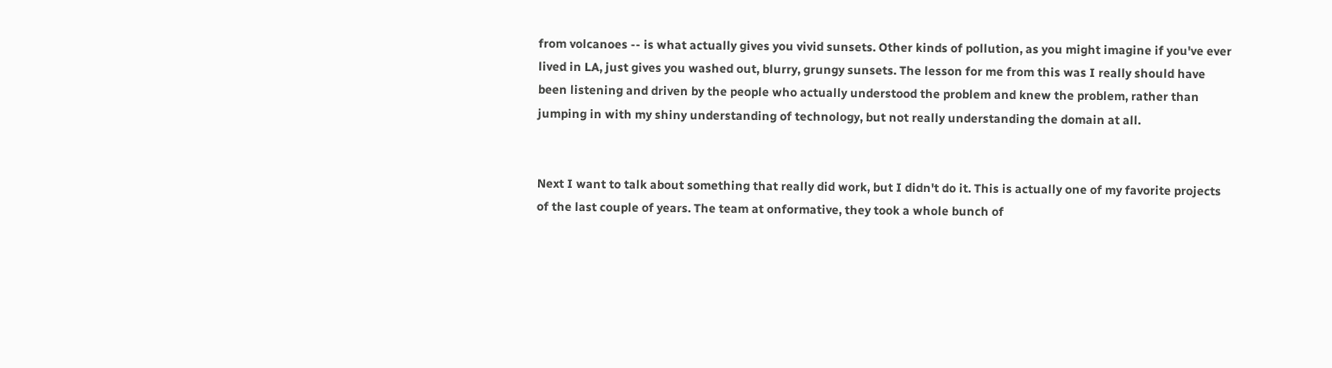from volcanoes -- is what actually gives you vivid sunsets. Other kinds of pollution, as you might imagine if you've ever lived in LA, just gives you washed out, blurry, grungy sunsets. The lesson for me from this was I really should have been listening and driven by the people who actually understood the problem and knew the problem, rather than jumping in with my shiny understanding of technology, but not really understanding the domain at all.


Next I want to talk about something that really did work, but I didn't do it. This is actually one of my favorite projects of the last couple of years. The team at onformative, they took a whole bunch of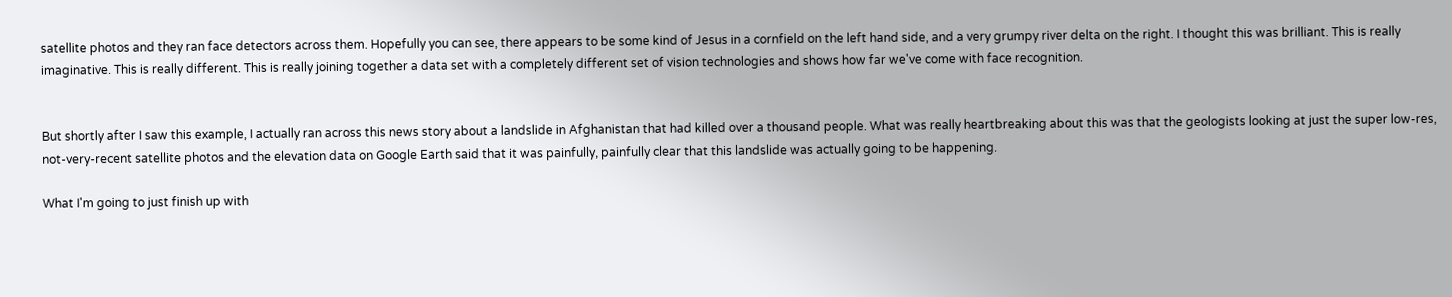satellite photos and they ran face detectors across them. Hopefully you can see, there appears to be some kind of Jesus in a cornfield on the left hand side, and a very grumpy river delta on the right. I thought this was brilliant. This is really imaginative. This is really different. This is really joining together a data set with a completely different set of vision technologies and shows how far we've come with face recognition.


But shortly after I saw this example, I actually ran across this news story about a landslide in Afghanistan that had killed over a thousand people. What was really heartbreaking about this was that the geologists looking at just the super low-res, not-very-recent satellite photos and the elevation data on Google Earth said that it was painfully, painfully clear that this landslide was actually going to be happening.

What I'm going to just finish up with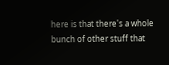here is that there's a whole bunch of other stuff that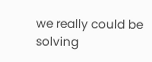we really could be solving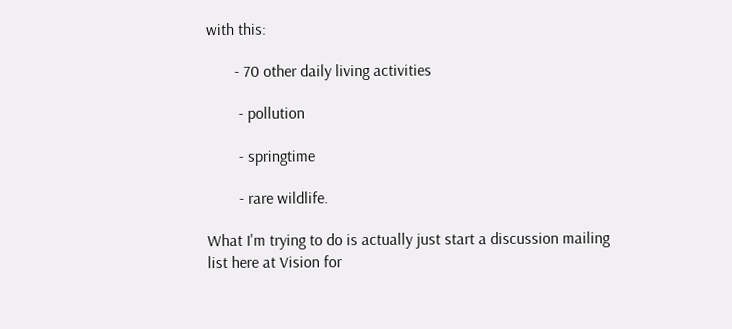with this:

       - 70 other daily living activities

        - pollution

        - springtime

        - rare wildlife.

What I'm trying to do is actually just start a discussion mailing list here at Vision for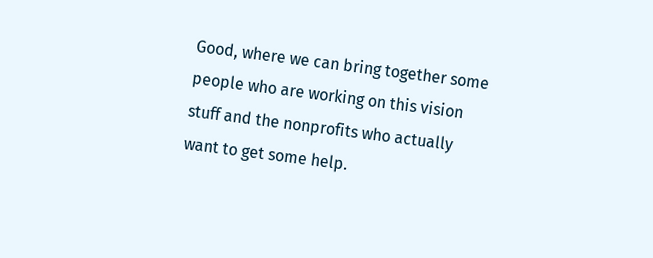Good, where we can bring together some people who are working on this vision stuff and the nonprofits who actually want to get some help.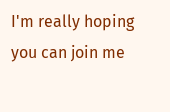I'm really hoping you can join me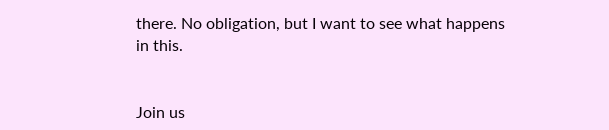there. No obligation, but I want to see what happens in this.


Join us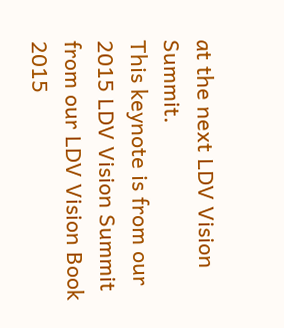at the next LDV Vision Summit.
This keynote is from our 2015 LDV Vision Summit from our LDV Vision Book 2015